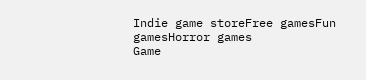Indie game storeFree gamesFun gamesHorror games
Game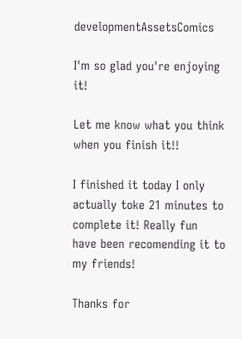developmentAssetsComics

I'm so glad you're enjoying it!

Let me know what you think when you finish it!!

I finished it today I only actually toke 21 minutes to complete it! Really fun  have been recomending it to my friends!

Thanks for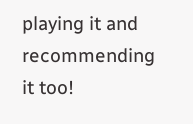playing it and recommending it too!